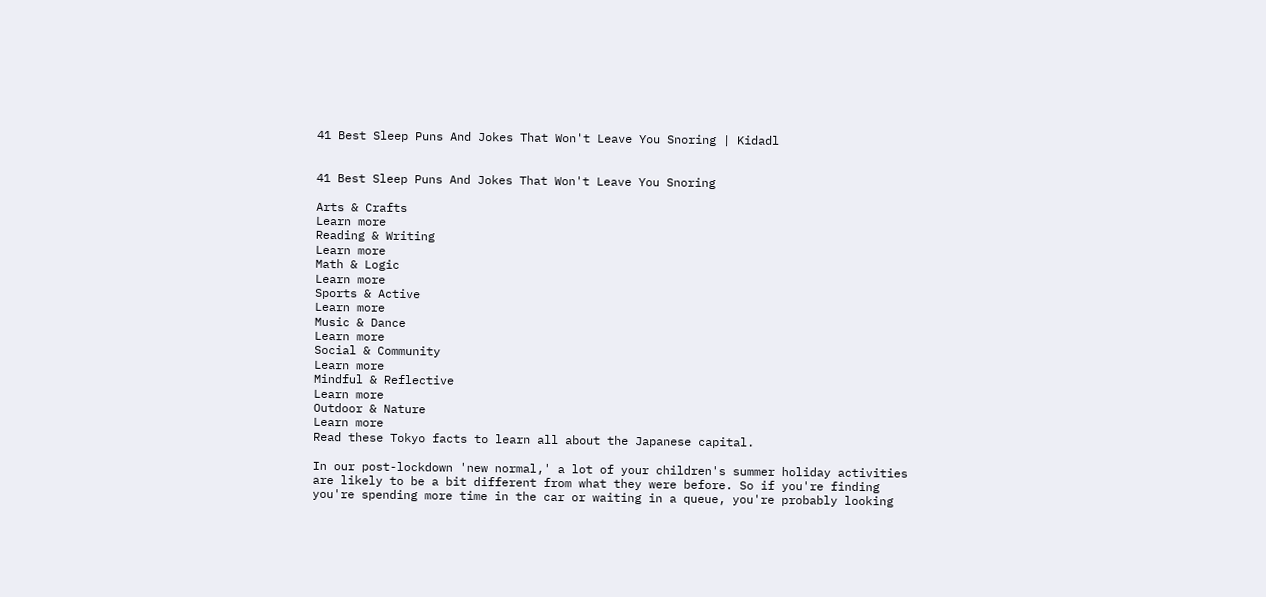41 Best Sleep Puns And Jokes That Won't Leave You Snoring | Kidadl


41 Best Sleep Puns And Jokes That Won't Leave You Snoring

Arts & Crafts
Learn more
Reading & Writing
Learn more
Math & Logic
Learn more
Sports & Active
Learn more
Music & Dance
Learn more
Social & Community
Learn more
Mindful & Reflective
Learn more
Outdoor & Nature
Learn more
Read these Tokyo facts to learn all about the Japanese capital.

In our post-lockdown 'new normal,' a lot of your children's summer holiday activities are likely to be a bit different from what they were before. So if you're finding you're spending more time in the car or waiting in a queue, you're probably looking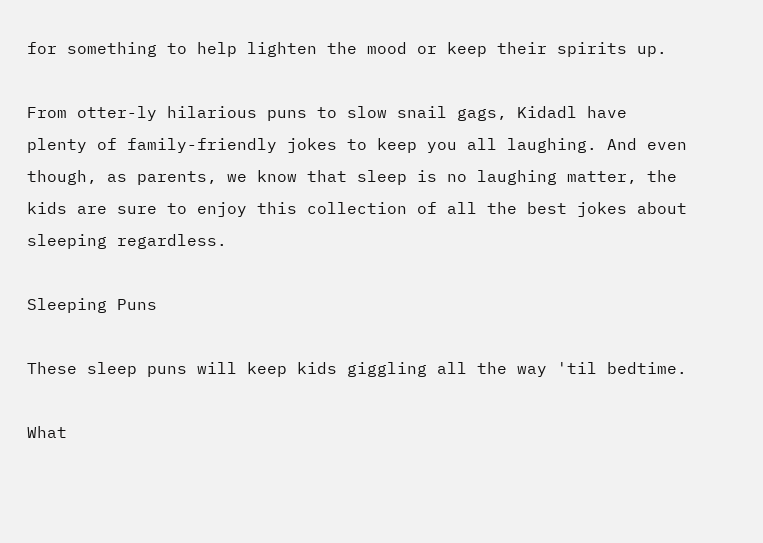for something to help lighten the mood or keep their spirits up.

From otter-ly hilarious puns to slow snail gags, Kidadl have plenty of family-friendly jokes to keep you all laughing. And even though, as parents, we know that sleep is no laughing matter, the kids are sure to enjoy this collection of all the best jokes about sleeping regardless.

Sleeping Puns

These sleep puns will keep kids giggling all the way 'til bedtime.

What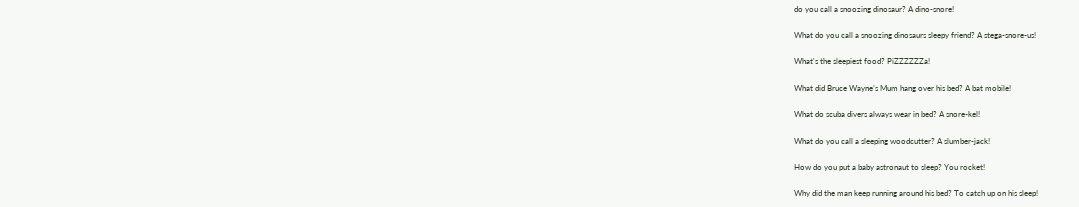do you call a snoozing dinosaur? A dino-snore!

What do you call a snoozing dinosaurs sleepy friend? A stega-snore-us!

What's the sleepiest food? PiZZZZZZa!

What did Bruce Wayne’s Mum hang over his bed? A bat mobile!

What do scuba divers always wear in bed? A snore-kel!

What do you call a sleeping woodcutter? A slumber-jack!

How do you put a baby astronaut to sleep? You rocket!

Why did the man keep running around his bed? To catch up on his sleep!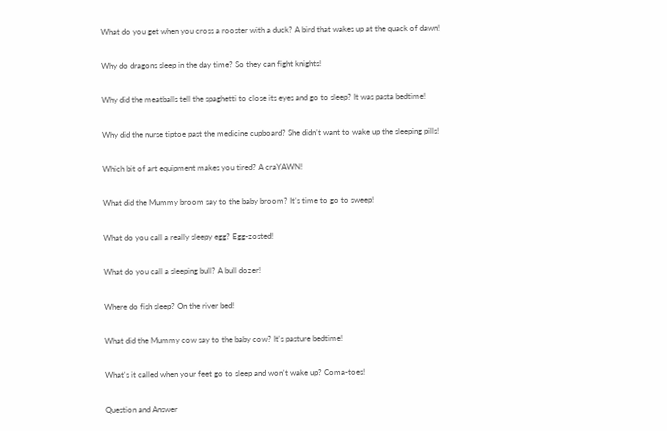What do you get when you cross a rooster with a duck? A bird that wakes up at the quack of dawn!

Why do dragons sleep in the day time? So they can fight knights!

Why did the meatballs tell the spaghetti to close its eyes and go to sleep? It was pasta bedtime!

Why did the nurse tiptoe past the medicine cupboard? She didn’t want to wake up the sleeping pills!

Which bit of art equipment makes you tired? A craYAWN!

What did the Mummy broom say to the baby broom? It’s time to go to sweep!

What do you call a really sleepy egg? Egg-zosted!

What do you call a sleeping bull? A bull dozer!

Where do fish sleep? On the river bed!

What did the Mummy cow say to the baby cow? It's pasture bedtime!

What's it called when your feet go to sleep and won't wake up? Coma-toes!

Question and Answer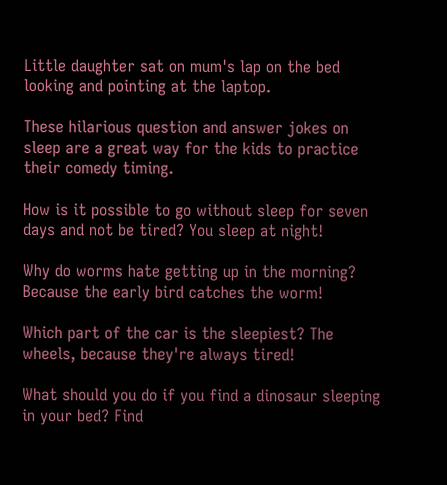Little daughter sat on mum's lap on the bed looking and pointing at the laptop.

These hilarious question and answer jokes on sleep are a great way for the kids to practice their comedy timing.

How is it possible to go without sleep for seven days and not be tired? You sleep at night!

Why do worms hate getting up in the morning? Because the early bird catches the worm!

Which part of the car is the sleepiest? The wheels, because they're always tired!

What should you do if you find a dinosaur sleeping in your bed? Find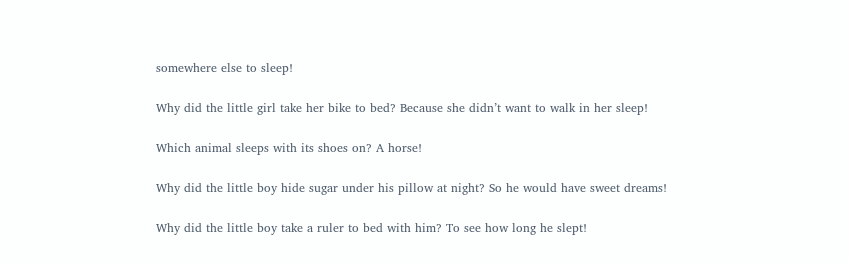somewhere else to sleep!

Why did the little girl take her bike to bed? Because she didn’t want to walk in her sleep!

Which animal sleeps with its shoes on? A horse!

Why did the little boy hide sugar under his pillow at night? So he would have sweet dreams!

Why did the little boy take a ruler to bed with him? To see how long he slept!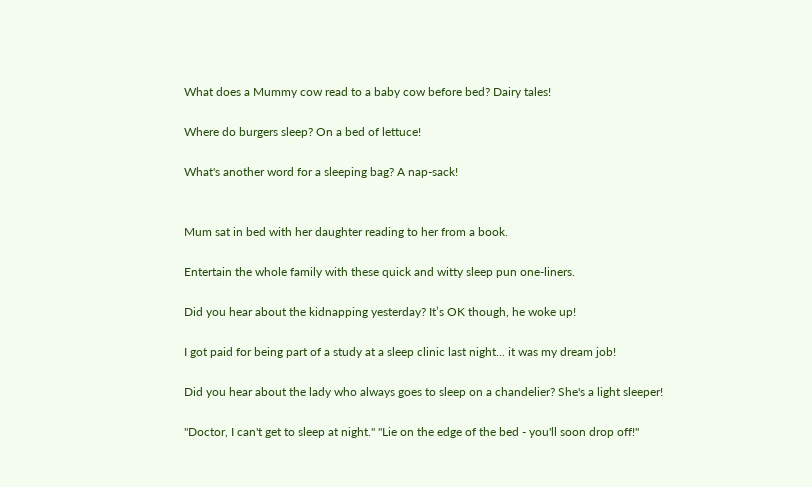What does a Mummy cow read to a baby cow before bed? Dairy tales!

Where do burgers sleep? On a bed of lettuce!

What's another word for a sleeping bag? A nap-sack!


Mum sat in bed with her daughter reading to her from a book.

Entertain the whole family with these quick and witty sleep pun one-liners.

Did you hear about the kidnapping yesterday? It’s OK though, he woke up!

I got paid for being part of a study at a sleep clinic last night... it was my dream job!

Did you hear about the lady who always goes to sleep on a chandelier? She's a light sleeper!

"Doctor, I can't get to sleep at night." "Lie on the edge of the bed - you'll soon drop off!"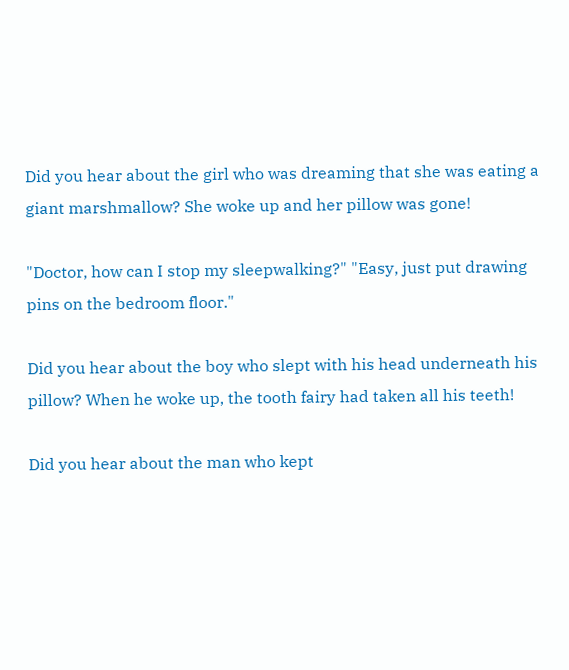Did you hear about the girl who was dreaming that she was eating a giant marshmallow? She woke up and her pillow was gone!

"Doctor, how can I stop my sleepwalking?" "Easy, just put drawing pins on the bedroom floor."

Did you hear about the boy who slept with his head underneath his pillow? When he woke up, the tooth fairy had taken all his teeth!

Did you hear about the man who kept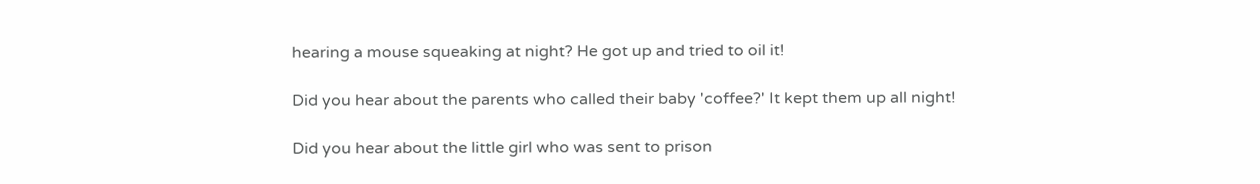hearing a mouse squeaking at night? He got up and tried to oil it!

Did you hear about the parents who called their baby 'coffee?' It kept them up all night!

Did you hear about the little girl who was sent to prison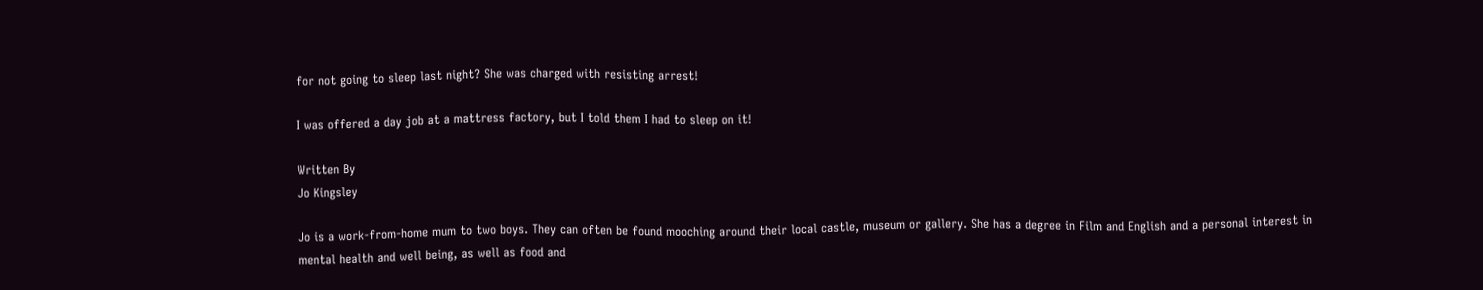for not going to sleep last night? She was charged with resisting arrest!

I was offered a day job at a mattress factory, but I told them I had to sleep on it!

Written By
Jo Kingsley

Jo is a work-from-home mum to two boys. They can often be found mooching around their local castle, museum or gallery. She has a degree in Film and English and a personal interest in mental health and well being, as well as food and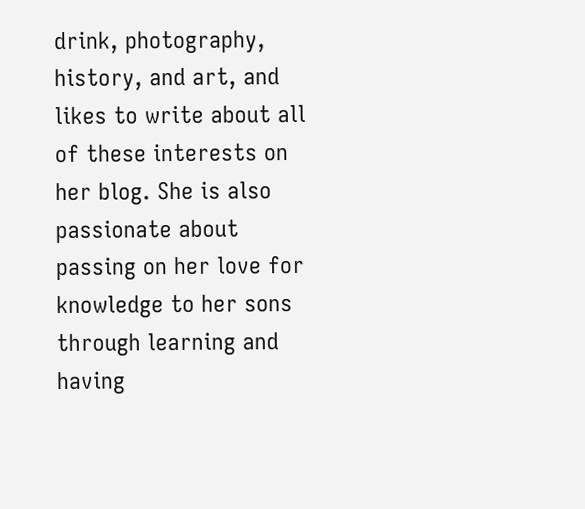drink, photography, history, and art, and likes to write about all of these interests on her blog. She is also passionate about passing on her love for knowledge to her sons through learning and having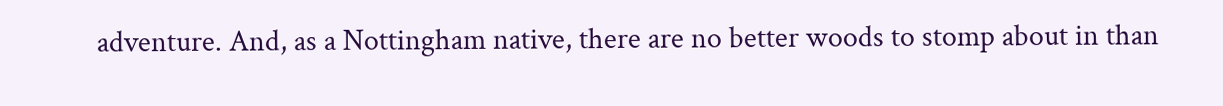adventure. And, as a Nottingham native, there are no better woods to stomp about in than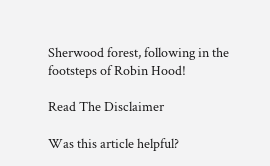Sherwood forest, following in the footsteps of Robin Hood!

Read The Disclaimer

Was this article helpful?